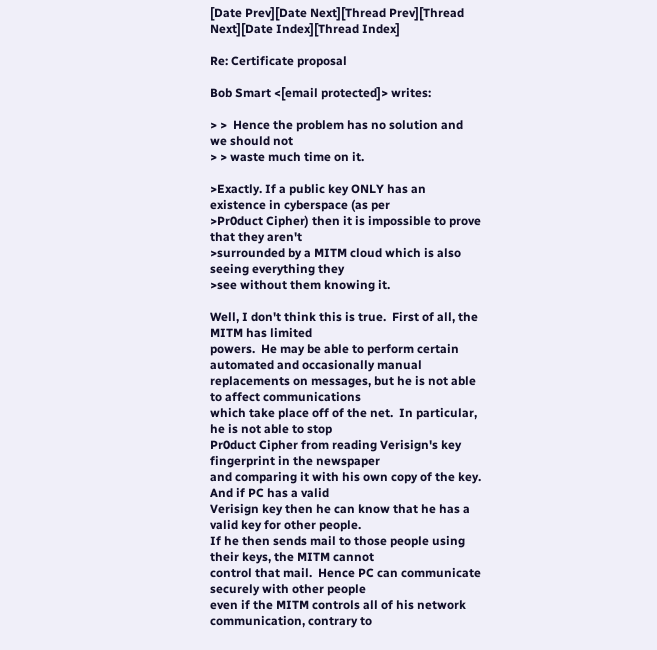[Date Prev][Date Next][Thread Prev][Thread Next][Date Index][Thread Index]

Re: Certificate proposal

Bob Smart <[email protected]> writes:

> >  Hence the problem has no solution and we should not
> > waste much time on it.

>Exactly. If a public key ONLY has an existence in cyberspace (as per
>Pr0duct Cipher) then it is impossible to prove that they aren't
>surrounded by a MITM cloud which is also seeing everything they
>see without them knowing it.

Well, I don't think this is true.  First of all, the MITM has limited
powers.  He may be able to perform certain automated and occasionally manual
replacements on messages, but he is not able to affect communications
which take place off of the net.  In particular, he is not able to stop
Pr0duct Cipher from reading Verisign's key fingerprint in the newspaper
and comparing it with his own copy of the key.  And if PC has a valid
Verisign key then he can know that he has a valid key for other people.
If he then sends mail to those people using their keys, the MITM cannot
control that mail.  Hence PC can communicate securely with other people
even if the MITM controls all of his network communication, contrary to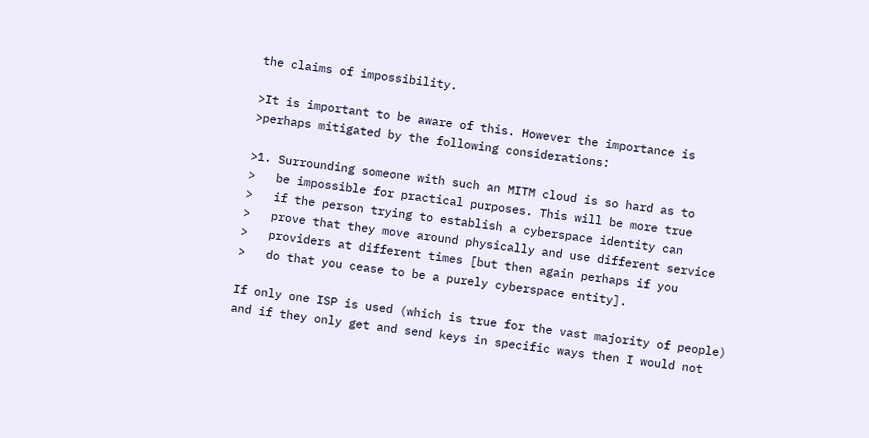the claims of impossibility.

>It is important to be aware of this. However the importance is
>perhaps mitigated by the following considerations:

>1. Surrounding someone with such an MITM cloud is so hard as to
>   be impossible for practical purposes. This will be more true
>   if the person trying to establish a cyberspace identity can
>   prove that they move around physically and use different service
>   providers at different times [but then again perhaps if you
>   do that you cease to be a purely cyberspace entity].

If only one ISP is used (which is true for the vast majority of people)
and if they only get and send keys in specific ways then I would not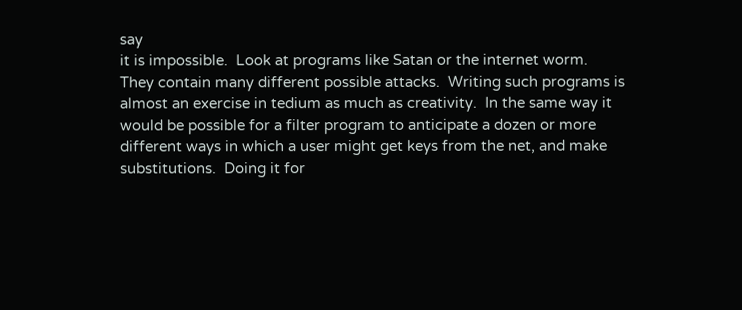say
it is impossible.  Look at programs like Satan or the internet worm.
They contain many different possible attacks.  Writing such programs is
almost an exercise in tedium as much as creativity.  In the same way it
would be possible for a filter program to anticipate a dozen or more
different ways in which a user might get keys from the net, and make
substitutions.  Doing it for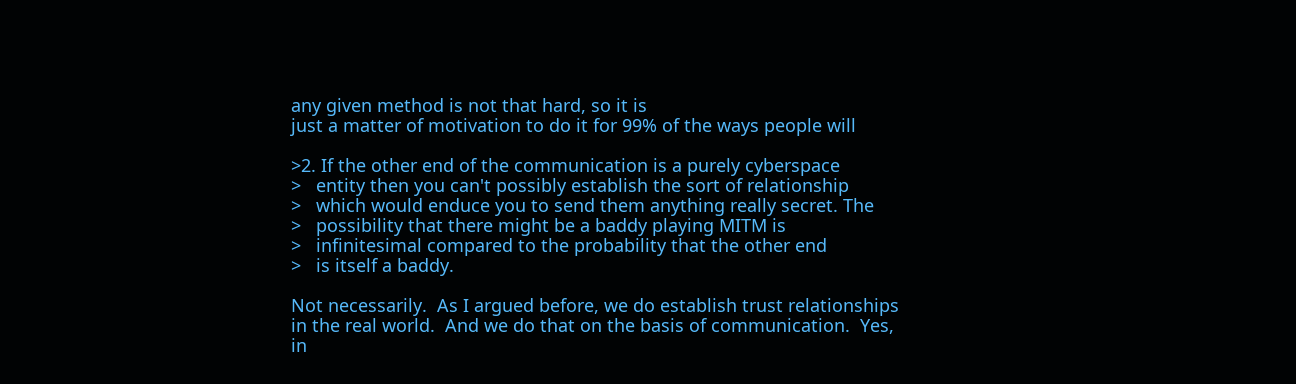any given method is not that hard, so it is
just a matter of motivation to do it for 99% of the ways people will

>2. If the other end of the communication is a purely cyberspace
>   entity then you can't possibly establish the sort of relationship
>   which would enduce you to send them anything really secret. The
>   possibility that there might be a baddy playing MITM is
>   infinitesimal compared to the probability that the other end
>   is itself a baddy.

Not necessarily.  As I argued before, we do establish trust relationships
in the real world.  And we do that on the basis of communication.  Yes,
in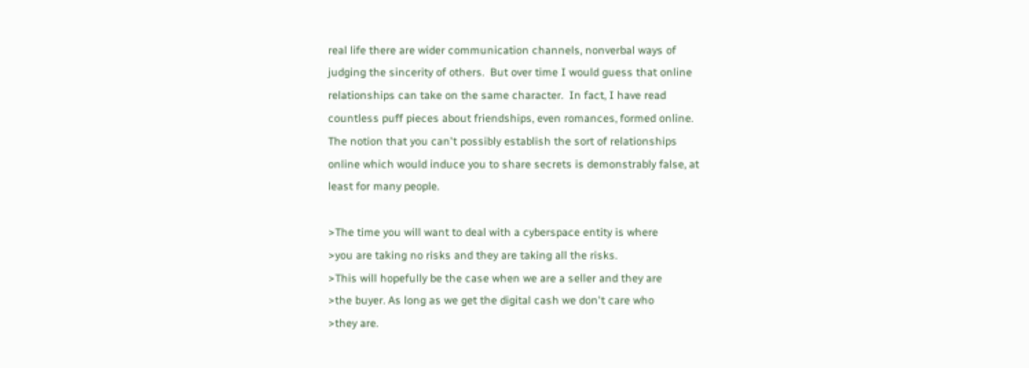real life there are wider communication channels, nonverbal ways of
judging the sincerity of others.  But over time I would guess that online
relationships can take on the same character.  In fact, I have read
countless puff pieces about friendships, even romances, formed online.
The notion that you can't possibly establish the sort of relationships
online which would induce you to share secrets is demonstrably false, at
least for many people.

>The time you will want to deal with a cyberspace entity is where
>you are taking no risks and they are taking all the risks.
>This will hopefully be the case when we are a seller and they are
>the buyer. As long as we get the digital cash we don't care who
>they are.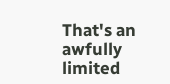That's an awfully limited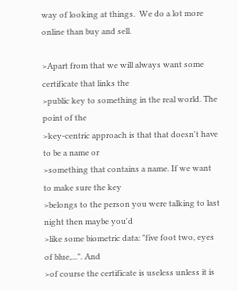way of looking at things.  We do a lot more
online than buy and sell.

>Apart from that we will always want some certificate that links the
>public key to something in the real world. The point of the
>key-centric approach is that that doesn't have to be a name or
>something that contains a name. If we want to make sure the key
>belongs to the person you were talking to last night then maybe you'd
>like some biometric data: "five foot two, eyes of blue,...". And
>of course the certificate is useless unless it is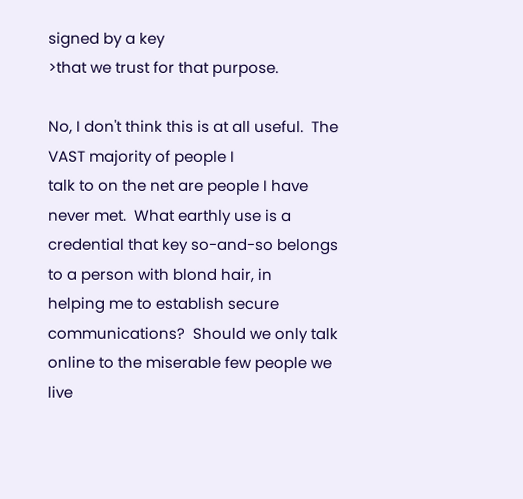signed by a key
>that we trust for that purpose.

No, I don't think this is at all useful.  The VAST majority of people I
talk to on the net are people I have never met.  What earthly use is a
credential that key so-and-so belongs to a person with blond hair, in
helping me to establish secure communications?  Should we only talk
online to the miserable few people we live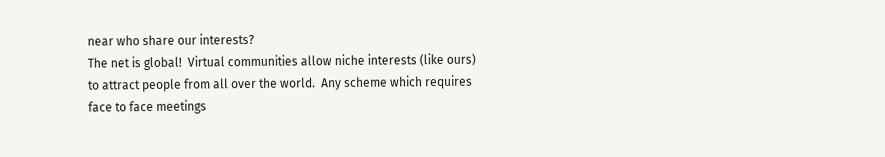near who share our interests?
The net is global!  Virtual communities allow niche interests (like ours)
to attract people from all over the world.  Any scheme which requires
face to face meetings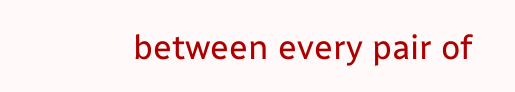between every pair of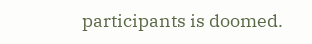participants is doomed.